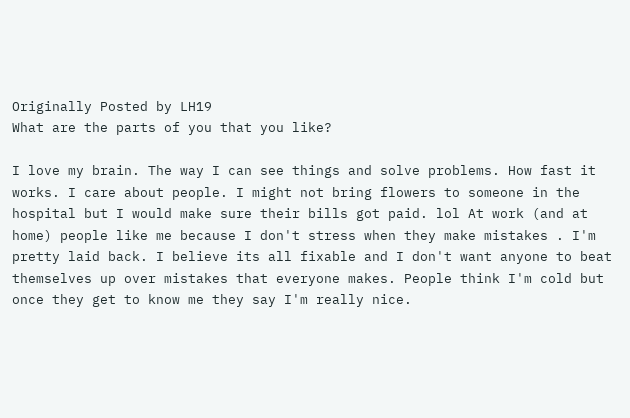Originally Posted by LH19
What are the parts of you that you like?

I love my brain. The way I can see things and solve problems. How fast it works. I care about people. I might not bring flowers to someone in the hospital but I would make sure their bills got paid. lol At work (and at home) people like me because I don't stress when they make mistakes . I'm pretty laid back. I believe its all fixable and I don't want anyone to beat themselves up over mistakes that everyone makes. People think I'm cold but once they get to know me they say I'm really nice.